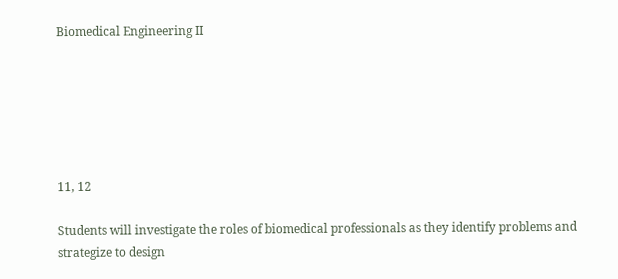Biomedical Engineering II






11, 12

Students will investigate the roles of biomedical professionals as they identify problems and strategize to design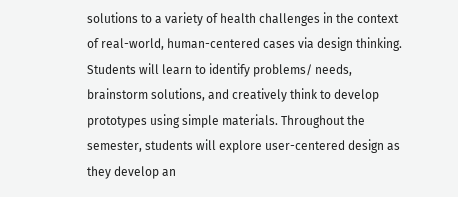solutions to a variety of health challenges in the context of real-world, human-centered cases via design thinking. Students will learn to identify problems/ needs, brainstorm solutions, and creatively think to develop prototypes using simple materials. Throughout the semester, students will explore user-centered design as they develop an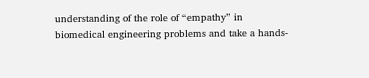understanding of the role of “empathy” in biomedical engineering problems and take a hands-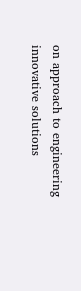on approach to engineering innovative solutions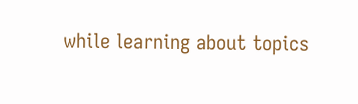while learning about topics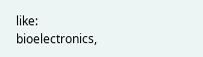like: bioelectronics,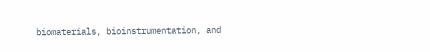biomaterials, bioinstrumentation, and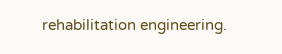rehabilitation engineering.